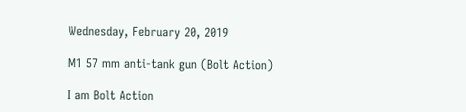Wednesday, February 20, 2019

M1 57 mm anti-tank gun (Bolt Action)

I am Bolt Action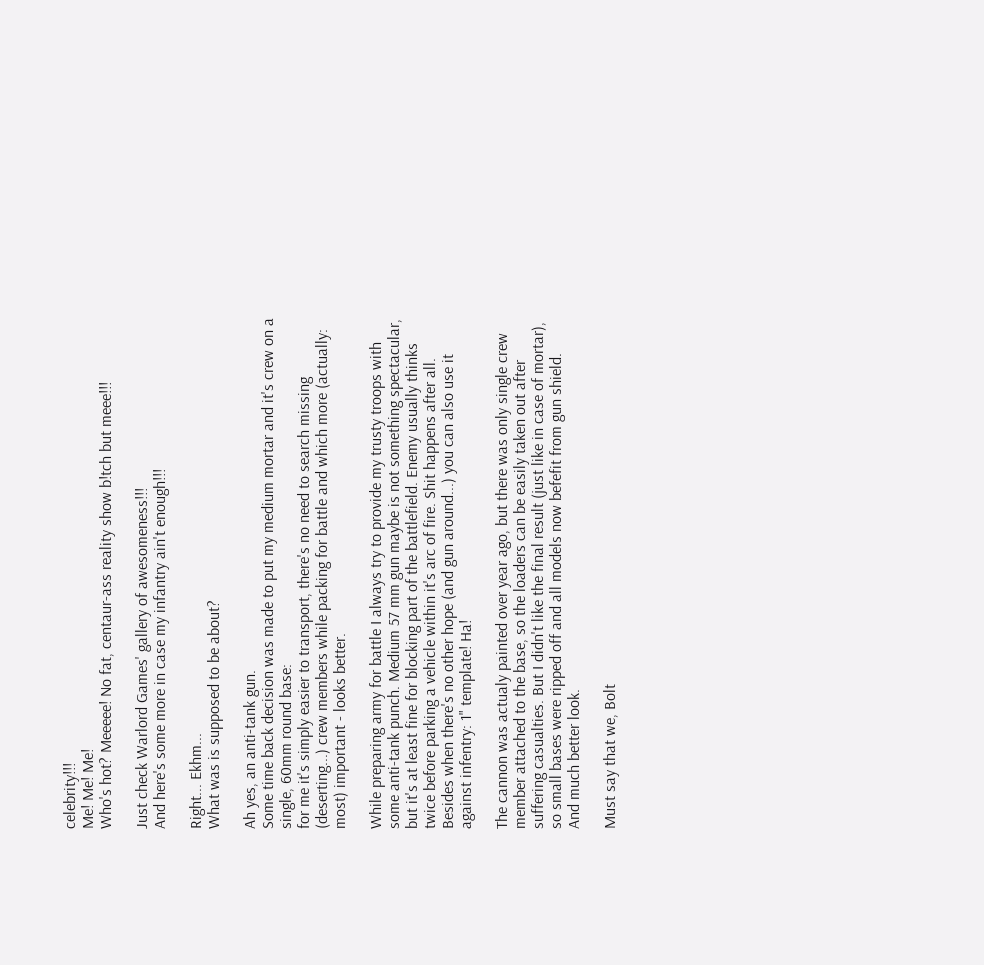celebrity!!!
Me! Me! Me!
Who's hot? Meeeee! No fat, centaur-ass reality show b!tch but meee!!!

Just check Warlord Games' gallery of awesomeness!!!
And here's some more in case my infantry ain't enough!!!

Right... Ekhm...
What was is supposed to be about?

Ah yes, an anti-tank gun.
Some time back decision was made to put my medium mortar and it's crew on a single, 60mm round base:
for me it's simply easier to transport, there's no need to search missing (deserting...) crew members while packing for battle and which more (actually: most) important - looks better.

While preparing army for battle I always try to provide my trusty troops with some anti-tank punch. Medium 57 mm gun maybe is not something spectacular, but it's at least fine for blocking part of the battlefield. Enemy usually thinks twice before parking a vehicle within it's arc of fire. Shit happens after all.
Besides when there's no other hope (and gun around...) you can also use it against infentry: 1" template! Ha!

The cannon was actualy painted over year ago, but there was only single crew member attached to the base, so the loaders can be easily taken out after suffering casualties. But I didn't like the final result (just like in case of mortar), so small bases were ripped off and all models now befefit from gun shield.
And much better look.

Must say that we, Bolt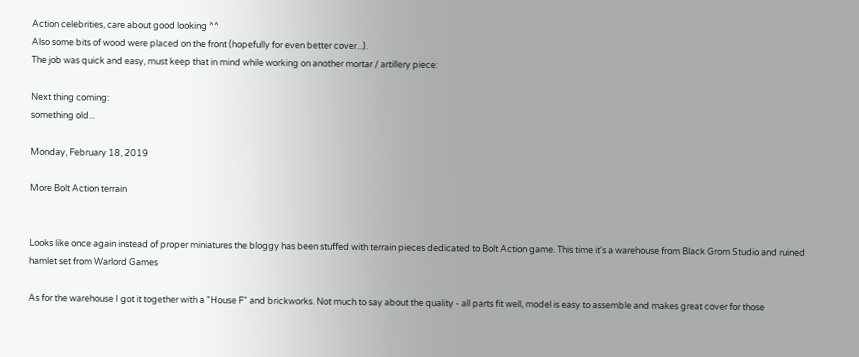Action celebrities, care about good looking ^^
Also some bits of wood were placed on the front (hopefully for even better cover...).
The job was quick and easy, must keep that in mind while working on another mortar / artillery piece:

Next thing coming:
something old...

Monday, February 18, 2019

More Bolt Action terrain


Looks like once again instead of proper miniatures the bloggy has been stuffed with terrain pieces dedicated to Bolt Action game. This time it's a warehouse from Black Grom Studio and ruined hamlet set from Warlord Games

As for the warehouse I got it together with a "House F" and brickworks. Not much to say about the quality - all parts fit well, model is easy to assemble and makes great cover for those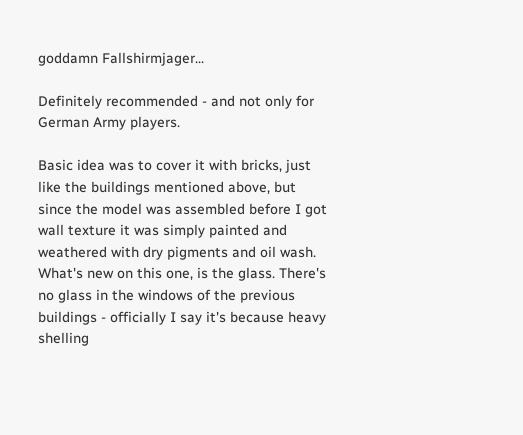goddamn Fallshirmjager...

Definitely recommended - and not only for German Army players.

Basic idea was to cover it with bricks, just like the buildings mentioned above, but since the model was assembled before I got wall texture it was simply painted and weathered with dry pigments and oil wash.
What's new on this one, is the glass. There's no glass in the windows of the previous buildings - officially I say it's because heavy shelling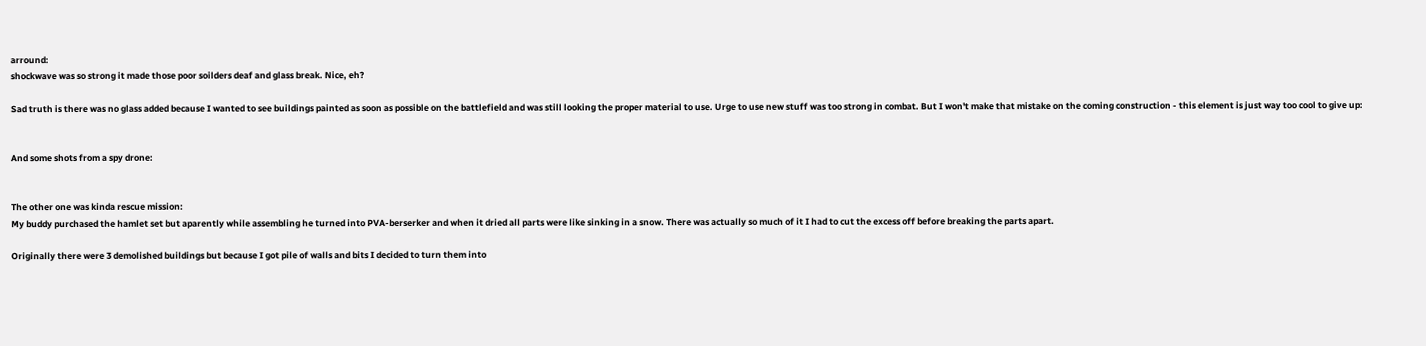arround:
shockwave was so strong it made those poor soilders deaf and glass break. Nice, eh?

Sad truth is there was no glass added because I wanted to see buildings painted as soon as possible on the battlefield and was still looking the proper material to use. Urge to use new stuff was too strong in combat. But I won't make that mistake on the coming construction - this element is just way too cool to give up:


And some shots from a spy drone:


The other one was kinda rescue mission:
My buddy purchased the hamlet set but aparently while assembling he turned into PVA-berserker and when it dried all parts were like sinking in a snow. There was actually so much of it I had to cut the excess off before breaking the parts apart.

Originally there were 3 demolished buildings but because I got pile of walls and bits I decided to turn them into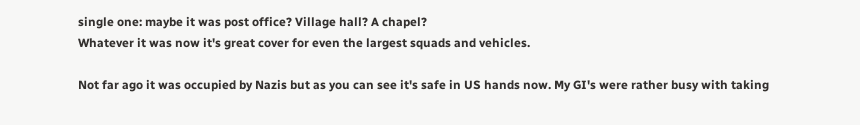single one: maybe it was post office? Village hall? A chapel?
Whatever it was now it's great cover for even the largest squads and vehicles.

Not far ago it was occupied by Nazis but as you can see it's safe in US hands now. My GI's were rather busy with taking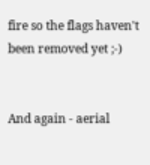fire so the flags haven't been removed yet ;-)


And again - aerial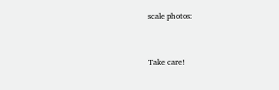scale photos:


Take care!